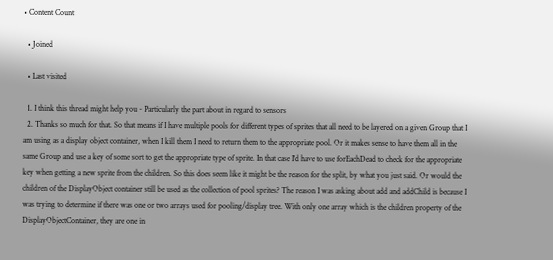• Content Count

  • Joined

  • Last visited

  1. I think this thread might help you - Particularly the part about in regard to sensors
  2. Thanks so much for that. So that means if I have multiple pools for different types of sprites that all need to be layered on a given Group that I am using as a display object container, when I kill them I need to return them to the appropriate pool. Or it makes sense to have them all in the same Group and use a key of some sort to get the appropriate type of sprite. In that case I'd have to use forEachDead to check for the appropriate key when getting a new sprite from the children. So this does seem like it might be the reason for the split, by what you just said. Or would the children of the DisplayObject container still be used as the collection of pool sprites? The reason I was asking about add and addChild is because I was trying to determine if there was one or two arrays used for pooling/display tree. With only one array which is the children property of the DisplayObjectContainer, they are one in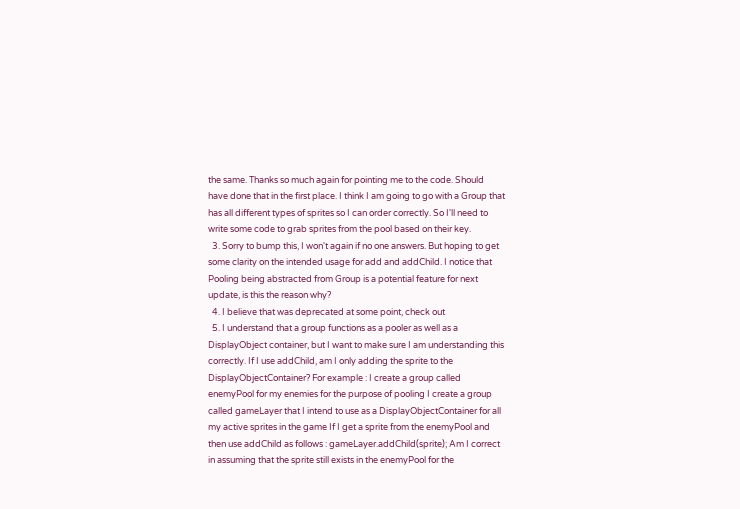the same. Thanks so much again for pointing me to the code. Should have done that in the first place. I think I am going to go with a Group that has all different types of sprites so I can order correctly. So I'll need to write some code to grab sprites from the pool based on their key.
  3. Sorry to bump this, I won't again if no one answers. But hoping to get some clarity on the intended usage for add and addChild. I notice that Pooling being abstracted from Group is a potential feature for next update, is this the reason why?
  4. I believe that was deprecated at some point, check out
  5. I understand that a group functions as a pooler as well as a DisplayObject container, but I want to make sure I am understanding this correctly. If I use addChild, am I only adding the sprite to the DisplayObjectContainer? For example : I create a group called enemyPool for my enemies for the purpose of pooling I create a group called gameLayer that I intend to use as a DisplayObjectContainer for all my active sprites in the game If I get a sprite from the enemyPool and then use addChild as follows : gameLayer.addChild(sprite); Am I correct in assuming that the sprite still exists in the enemyPool for the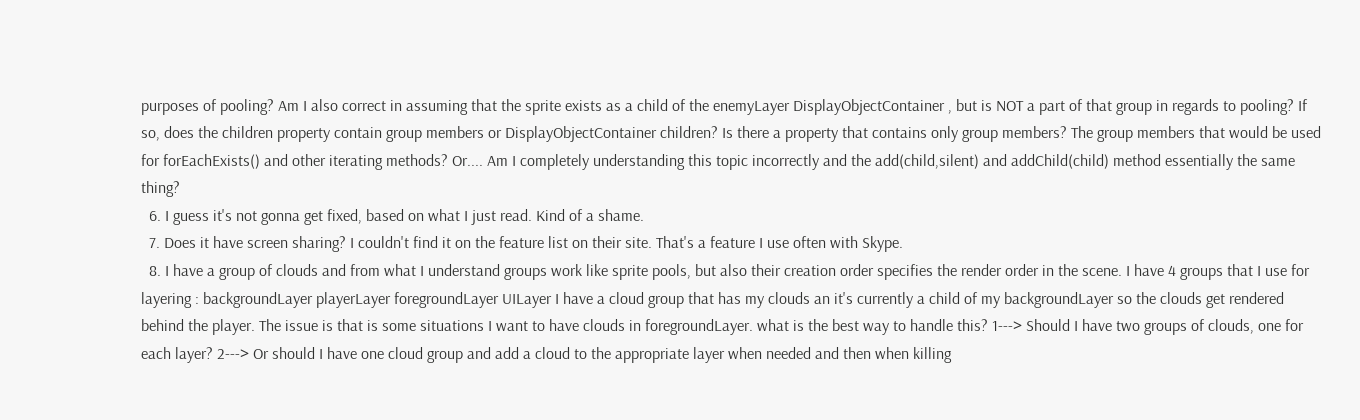purposes of pooling? Am I also correct in assuming that the sprite exists as a child of the enemyLayer DisplayObjectContainer , but is NOT a part of that group in regards to pooling? If so, does the children property contain group members or DisplayObjectContainer children? Is there a property that contains only group members? The group members that would be used for forEachExists() and other iterating methods? Or.... Am I completely understanding this topic incorrectly and the add(child,silent) and addChild(child) method essentially the same thing?
  6. I guess it's not gonna get fixed, based on what I just read. Kind of a shame.
  7. Does it have screen sharing? I couldn't find it on the feature list on their site. That's a feature I use often with Skype.
  8. I have a group of clouds and from what I understand groups work like sprite pools, but also their creation order specifies the render order in the scene. I have 4 groups that I use for layering : backgroundLayer playerLayer foregroundLayer UILayer I have a cloud group that has my clouds an it's currently a child of my backgroundLayer so the clouds get rendered behind the player. The issue is that is some situations I want to have clouds in foregroundLayer. what is the best way to handle this? 1---> Should I have two groups of clouds, one for each layer? 2---> Or should I have one cloud group and add a cloud to the appropriate layer when needed and then when killing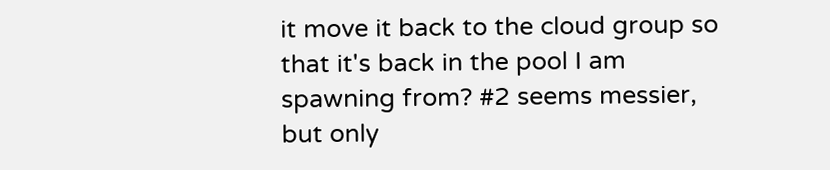it move it back to the cloud group so that it's back in the pool I am spawning from? #2 seems messier, but only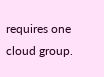requires one cloud group.